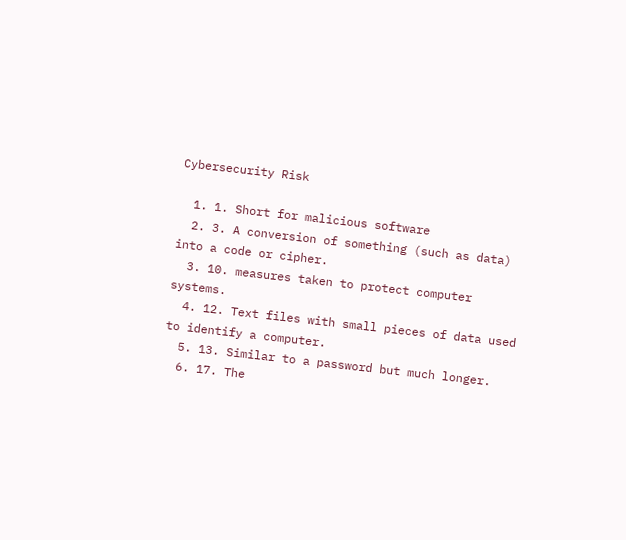Cybersecurity Risk

  1. 1. Short for malicious software
  2. 3. A conversion of something (such as data) into a code or cipher.
  3. 10. measures taken to protect computer systems.
  4. 12. Text files with small pieces of data used to identify a computer.
  5. 13. Similar to a password but much longer.
  6. 17. The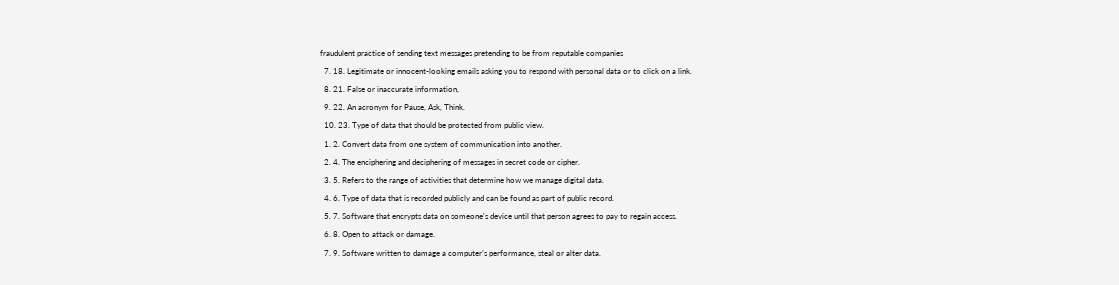fraudulent practice of sending text messages pretending to be from reputable companies
  7. 18. Legitimate or innocent-looking emails asking you to respond with personal data or to click on a link.
  8. 21. False or inaccurate information,
  9. 22. An acronym for Pause, Ask, Think.
  10. 23. Type of data that should be protected from public view.
  1. 2. Convert data from one system of communication into another.
  2. 4. The enciphering and deciphering of messages in secret code or cipher.
  3. 5. Refers to the range of activities that determine how we manage digital data.
  4. 6. Type of data that is recorded publicly and can be found as part of public record.
  5. 7. Software that encrypts data on someone's device until that person agrees to pay to regain access.
  6. 8. Open to attack or damage.
  7. 9. Software written to damage a computer’s performance, steal or alter data.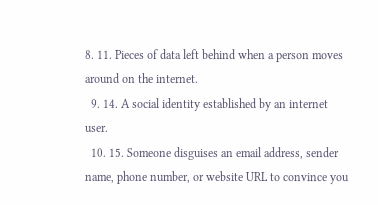8. 11. Pieces of data left behind when a person moves around on the internet.
  9. 14. A social identity established by an internet user.
  10. 15. Someone disguises an email address, sender name, phone number, or website URL to convince you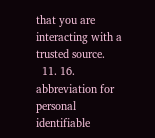that you are interacting with a trusted source.
  11. 16. abbreviation for personal identifiable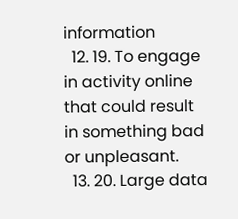information
  12. 19. To engage in activity online that could result in something bad or unpleasant.
  13. 20. Large data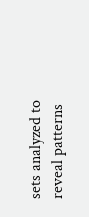sets analyzed to reveal patterns